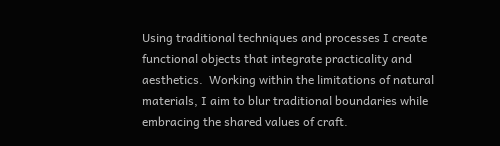Using traditional techniques and processes I create functional objects that integrate practicality and aesthetics.  Working within the limitations of natural materials, I aim to blur traditional boundaries while embracing the shared values of craft.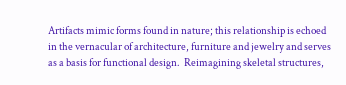Artifacts mimic forms found in nature; this relationship is echoed in the vernacular of architecture, furniture and jewelry and serves as a basis for functional design.  Reimagining skeletal structures,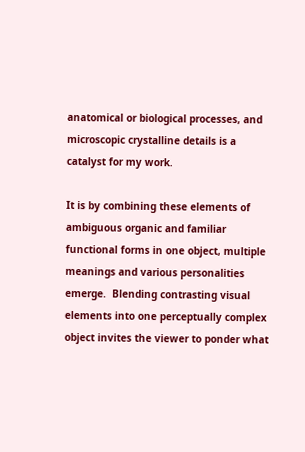anatomical or biological processes, and microscopic crystalline details is a catalyst for my work.

It is by combining these elements of ambiguous organic and familiar functional forms in one object, multiple meanings and various personalities emerge.  Blending contrasting visual elements into one perceptually complex object invites the viewer to ponder what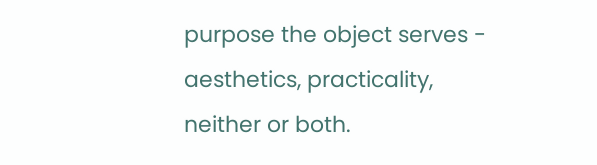purpose the object serves - aesthetics, practicality, neither or both.